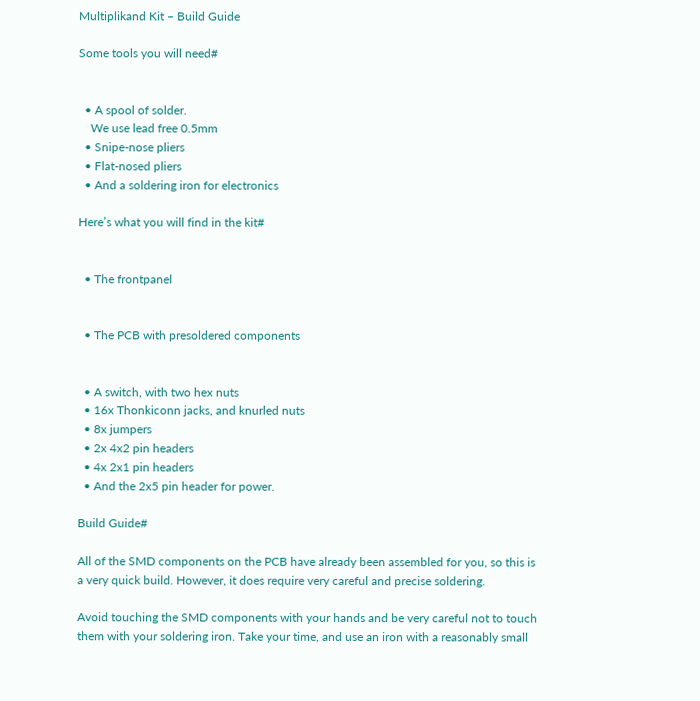Multiplikand Kit – Build Guide

Some tools you will need#


  • A spool of solder.
    We use lead free 0.5mm
  • Snipe-nose pliers
  • Flat-nosed pliers
  • And a soldering iron for electronics

Here’s what you will find in the kit#


  • The frontpanel


  • The PCB with presoldered components


  • A switch, with two hex nuts
  • 16x Thonkiconn jacks, and knurled nuts
  • 8x jumpers
  • 2x 4x2 pin headers
  • 4x 2x1 pin headers
  • And the 2x5 pin header for power.

Build Guide#

All of the SMD components on the PCB have already been assembled for you, so this is a very quick build. However, it does require very careful and precise soldering.

Avoid touching the SMD components with your hands and be very careful not to touch them with your soldering iron. Take your time, and use an iron with a reasonably small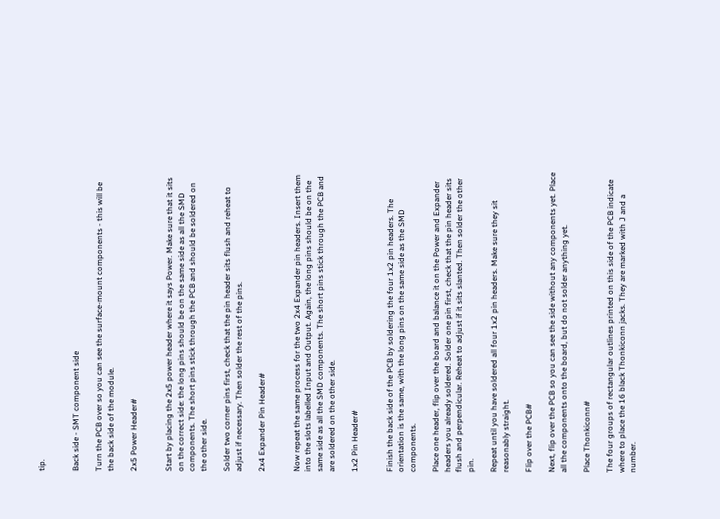tip.


Back side - SMT component side

Turn the PCB over so you can see the surface-mount components - this will be the back side of the module.

2x5 Power Header#


Start by placing the 2x5 power header where it says Power. Make sure that it sits on the correct side: the long pins should be on the same side as all the SMD components. The short pins stick through the PCB and should be soldered on the other side.

Solder two corner pins first, check that the pin header sits flush and reheat to adjust if necessary. Then solder the rest of the pins.

2x4 Expander Pin Header#


Now repeat the same process for the two 2x4 Expander pin headers. Insert them into the slots labelled Input and Output. Again, the long pins should be on the same side as all the SMD components. The short pins stick through the PCB and are soldered on the other side.

1x2 Pin Header#


Finish the back side of the PCB by soldering the four 1x2 pin headers. The orientation is the same, with the long pins on the same side as the SMD components.

Place one header, flip over the board and balance it on the Power and Expander headers you already soldered. Solder one pin first, check that the pin header sits flush and perpendicular. Reheat to adjust if it sits slanted. Then solder the other pin.

Repeat until you have soldered all four 1x2 pin headers. Make sure they sit reasonably straight.

Flip over the PCB#

Next, flip over the PCB so you can see the side without any components yet. Place all the components onto the board, but do not solder anything yet.

Place Thonkiconn#

The four groups of rectangular outlines printed on this side of the PCB indicate where to place the 16 black Thonkiconn jacks. They are marked with J and a number.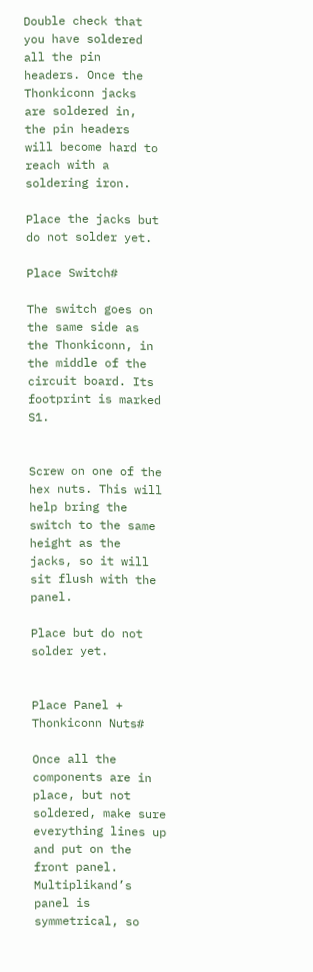Double check that you have soldered all the pin headers. Once the Thonkiconn jacks are soldered in, the pin headers will become hard to reach with a soldering iron.

Place the jacks but do not solder yet.

Place Switch#

The switch goes on the same side as the Thonkiconn, in the middle of the circuit board. Its footprint is marked S1.


Screw on one of the hex nuts. This will help bring the switch to the same height as the jacks, so it will sit flush with the panel.

Place but do not solder yet.


Place Panel + Thonkiconn Nuts#

Once all the components are in place, but not soldered, make sure everything lines up and put on the front panel. Multiplikand’s panel is symmetrical, so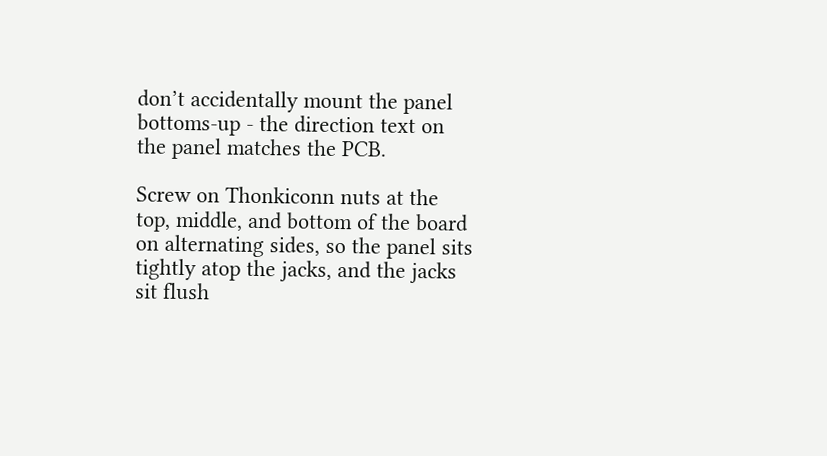don’t accidentally mount the panel bottoms-up - the direction text on the panel matches the PCB.

Screw on Thonkiconn nuts at the top, middle, and bottom of the board on alternating sides, so the panel sits tightly atop the jacks, and the jacks sit flush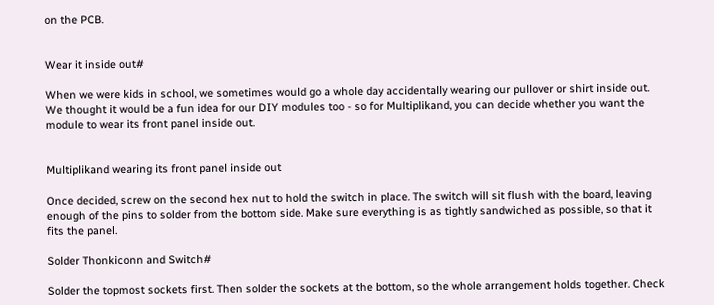on the PCB.


Wear it inside out#

When we were kids in school, we sometimes would go a whole day accidentally wearing our pullover or shirt inside out. We thought it would be a fun idea for our DIY modules too - so for Multiplikand, you can decide whether you want the module to wear its front panel inside out.


Multiplikand wearing its front panel inside out

Once decided, screw on the second hex nut to hold the switch in place. The switch will sit flush with the board, leaving enough of the pins to solder from the bottom side. Make sure everything is as tightly sandwiched as possible, so that it fits the panel.

Solder Thonkiconn and Switch#

Solder the topmost sockets first. Then solder the sockets at the bottom, so the whole arrangement holds together. Check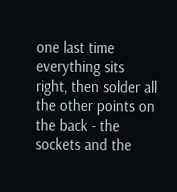one last time everything sits right, then solder all the other points on the back - the sockets and the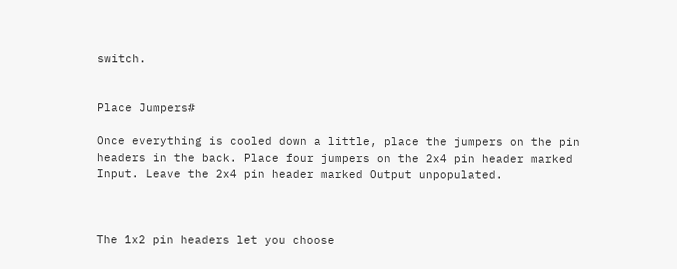switch.


Place Jumpers#

Once everything is cooled down a little, place the jumpers on the pin headers in the back. Place four jumpers on the 2x4 pin header marked Input. Leave the 2x4 pin header marked Output unpopulated.



The 1x2 pin headers let you choose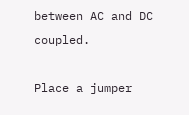between AC and DC coupled.

Place a jumper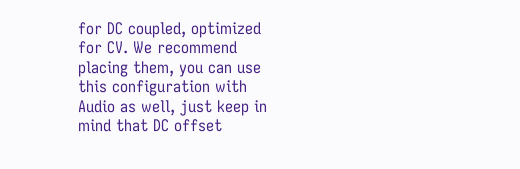for DC coupled, optimized for CV. We recommend placing them, you can use this configuration with Audio as well, just keep in mind that DC offset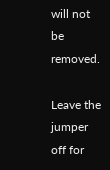will not be removed.

Leave the jumper off for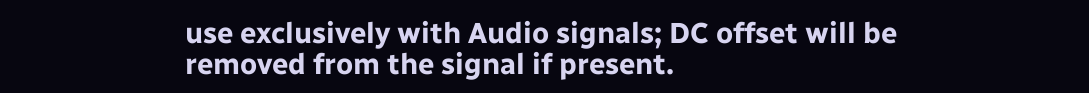use exclusively with Audio signals; DC offset will be removed from the signal if present.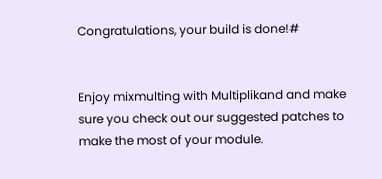Congratulations, your build is done!#


Enjoy mixmulting with Multiplikand and make sure you check out our suggested patches to make the most of your module.